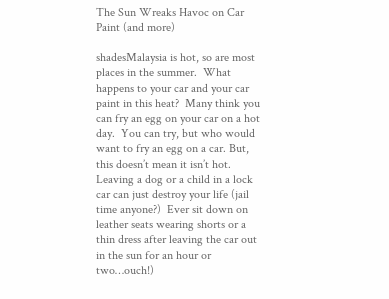The Sun Wreaks Havoc on Car Paint (and more)

shadesMalaysia is hot, so are most places in the summer.  What happens to your car and your car paint in this heat?  Many think you can fry an egg on your car on a hot day.  You can try, but who would want to fry an egg on a car. But, this doesn’t mean it isn’t hot.   Leaving a dog or a child in a lock car can just destroy your life (jail time anyone?)  Ever sit down on leather seats wearing shorts or a thin dress after leaving the car out in the sun for an hour or two…ouch!)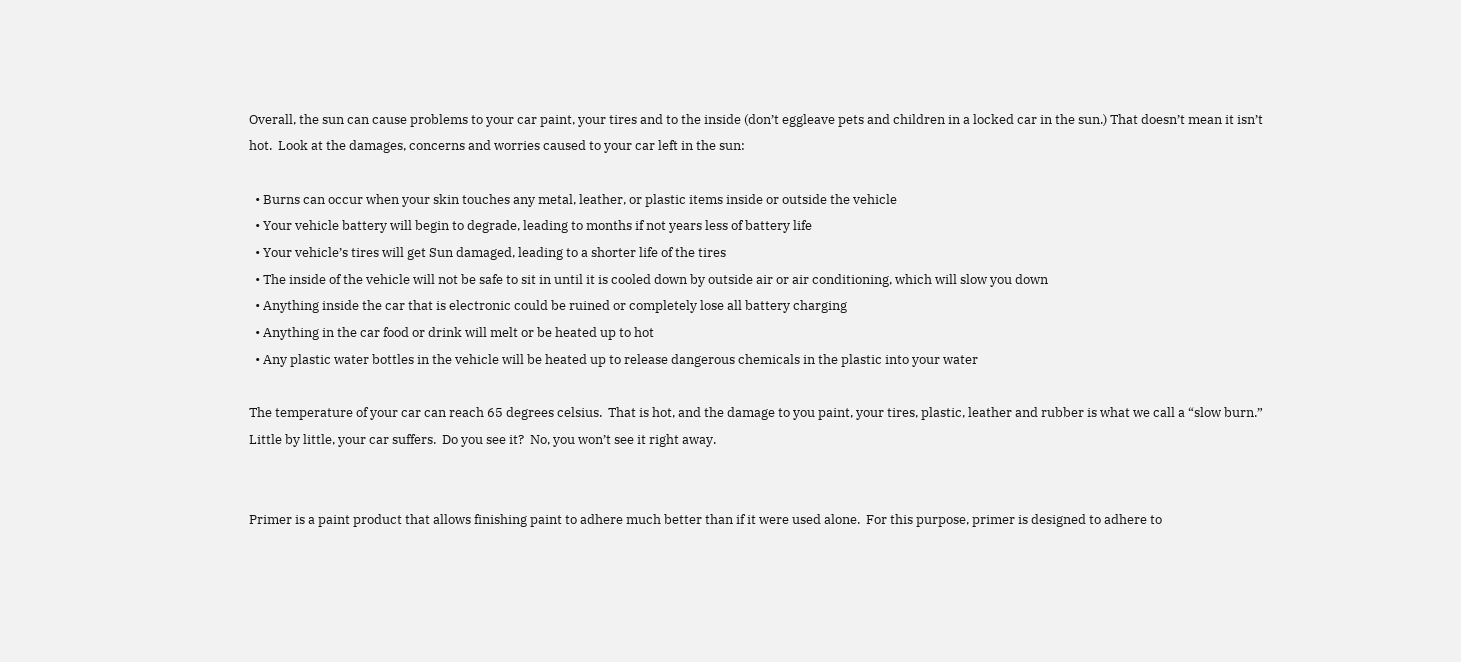Overall, the sun can cause problems to your car paint, your tires and to the inside (don’t eggleave pets and children in a locked car in the sun.) That doesn’t mean it isn’t hot.  Look at the damages, concerns and worries caused to your car left in the sun:

  • Burns can occur when your skin touches any metal, leather, or plastic items inside or outside the vehicle
  • Your vehicle battery will begin to degrade, leading to months if not years less of battery life
  • Your vehicle’s tires will get Sun damaged, leading to a shorter life of the tires
  • The inside of the vehicle will not be safe to sit in until it is cooled down by outside air or air conditioning, which will slow you down
  • Anything inside the car that is electronic could be ruined or completely lose all battery charging
  • Anything in the car food or drink will melt or be heated up to hot
  • Any plastic water bottles in the vehicle will be heated up to release dangerous chemicals in the plastic into your water

The temperature of your car can reach 65 degrees celsius.  That is hot, and the damage to you paint, your tires, plastic, leather and rubber is what we call a “slow burn.”  Little by little, your car suffers.  Do you see it?  No, you won’t see it right away.


Primer is a paint product that allows finishing paint to adhere much better than if it were used alone.  For this purpose, primer is designed to adhere to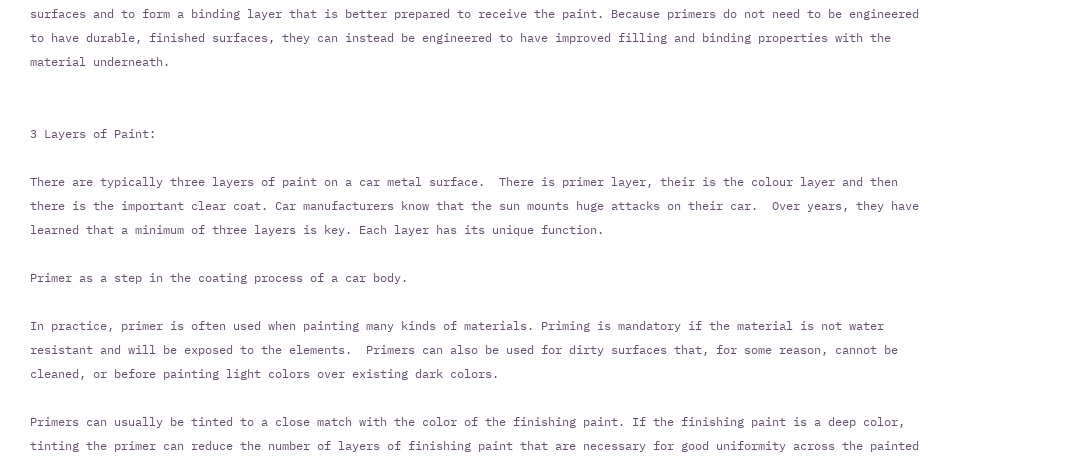surfaces and to form a binding layer that is better prepared to receive the paint. Because primers do not need to be engineered to have durable, finished surfaces, they can instead be engineered to have improved filling and binding properties with the material underneath.


3 Layers of Paint:

There are typically three layers of paint on a car metal surface.  There is primer layer, their is the colour layer and then there is the important clear coat. Car manufacturers know that the sun mounts huge attacks on their car.  Over years, they have learned that a minimum of three layers is key. Each layer has its unique function.

Primer as a step in the coating process of a car body.

In practice, primer is often used when painting many kinds of materials. Priming is mandatory if the material is not water resistant and will be exposed to the elements.  Primers can also be used for dirty surfaces that, for some reason, cannot be cleaned, or before painting light colors over existing dark colors.

Primers can usually be tinted to a close match with the color of the finishing paint. If the finishing paint is a deep color, tinting the primer can reduce the number of layers of finishing paint that are necessary for good uniformity across the painted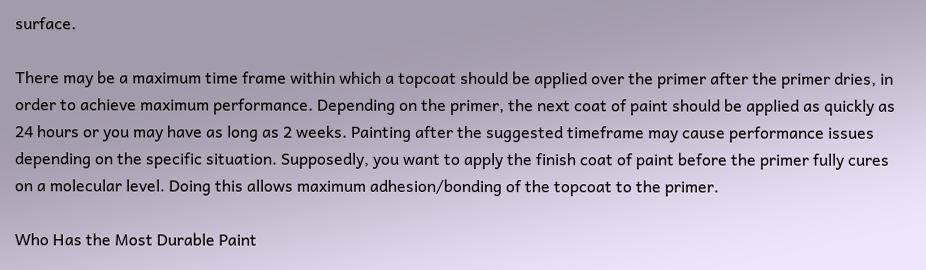surface.

There may be a maximum time frame within which a topcoat should be applied over the primer after the primer dries, in order to achieve maximum performance. Depending on the primer, the next coat of paint should be applied as quickly as 24 hours or you may have as long as 2 weeks. Painting after the suggested timeframe may cause performance issues depending on the specific situation. Supposedly, you want to apply the finish coat of paint before the primer fully cures on a molecular level. Doing this allows maximum adhesion/bonding of the topcoat to the primer.

Who Has the Most Durable Paint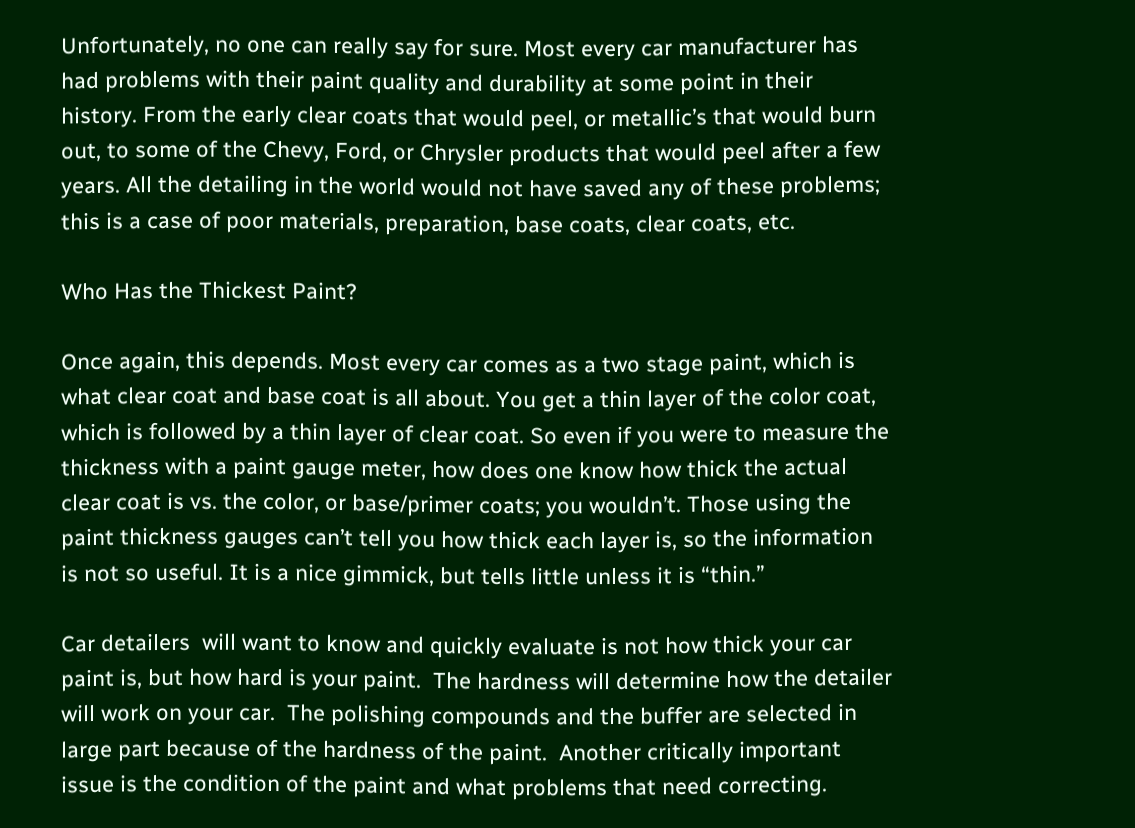Unfortunately, no one can really say for sure. Most every car manufacturer has had problems with their paint quality and durability at some point in their history. From the early clear coats that would peel, or metallic’s that would burn out, to some of the Chevy, Ford, or Chrysler products that would peel after a few years. All the detailing in the world would not have saved any of these problems; this is a case of poor materials, preparation, base coats, clear coats, etc.

Who Has the Thickest Paint?

Once again, this depends. Most every car comes as a two stage paint, which is what clear coat and base coat is all about. You get a thin layer of the color coat, which is followed by a thin layer of clear coat. So even if you were to measure the thickness with a paint gauge meter, how does one know how thick the actual clear coat is vs. the color, or base/primer coats; you wouldn’t. Those using the paint thickness gauges can’t tell you how thick each layer is, so the information is not so useful. It is a nice gimmick, but tells little unless it is “thin.”

Car detailers  will want to know and quickly evaluate is not how thick your car paint is, but how hard is your paint.  The hardness will determine how the detailer will work on your car.  The polishing compounds and the buffer are selected in large part because of the hardness of the paint.  Another critically important issue is the condition of the paint and what problems that need correcting.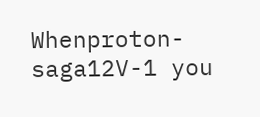Whenproton-saga12V-1 you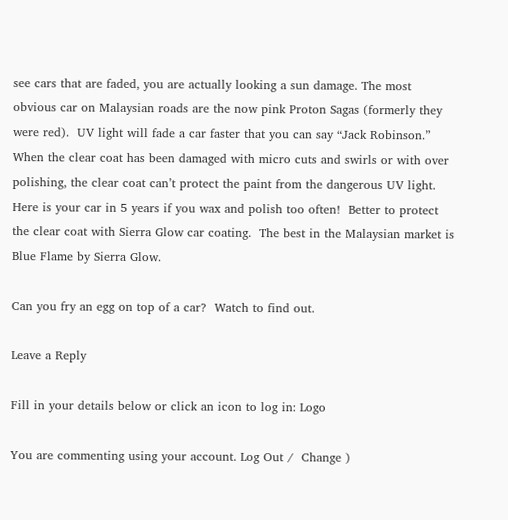see cars that are faded, you are actually looking a sun damage. The most obvious car on Malaysian roads are the now pink Proton Sagas (formerly they were red).  UV light will fade a car faster that you can say “Jack Robinson.”  When the clear coat has been damaged with micro cuts and swirls or with over polishing, the clear coat can’t protect the paint from the dangerous UV light.  Here is your car in 5 years if you wax and polish too often!  Better to protect the clear coat with Sierra Glow car coating.  The best in the Malaysian market is Blue Flame by Sierra Glow.

Can you fry an egg on top of a car?  Watch to find out.

Leave a Reply

Fill in your details below or click an icon to log in: Logo

You are commenting using your account. Log Out /  Change )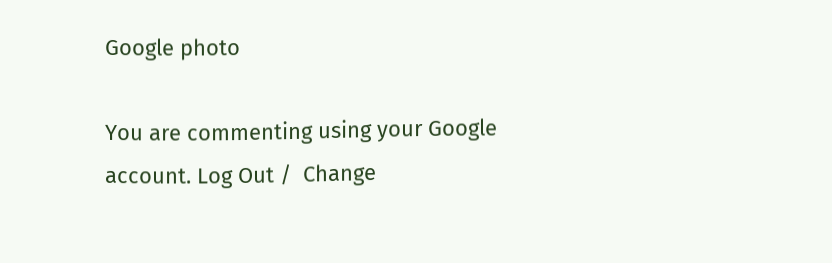Google photo

You are commenting using your Google account. Log Out /  Change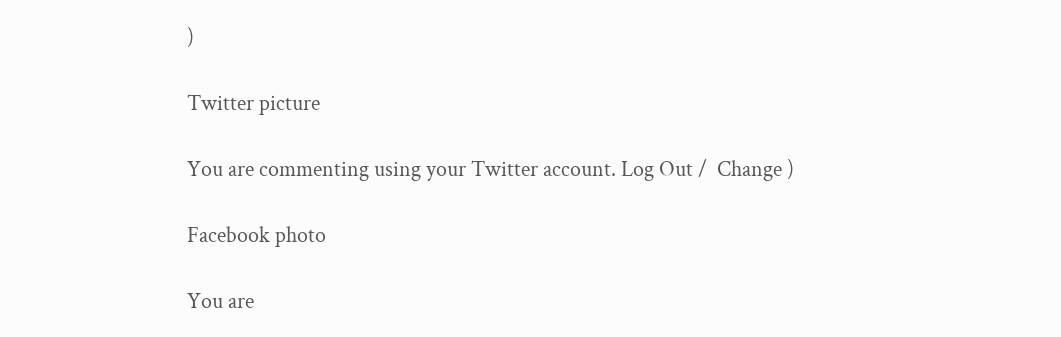)

Twitter picture

You are commenting using your Twitter account. Log Out /  Change )

Facebook photo

You are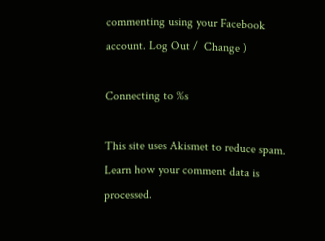commenting using your Facebook account. Log Out /  Change )

Connecting to %s

This site uses Akismet to reduce spam. Learn how your comment data is processed.